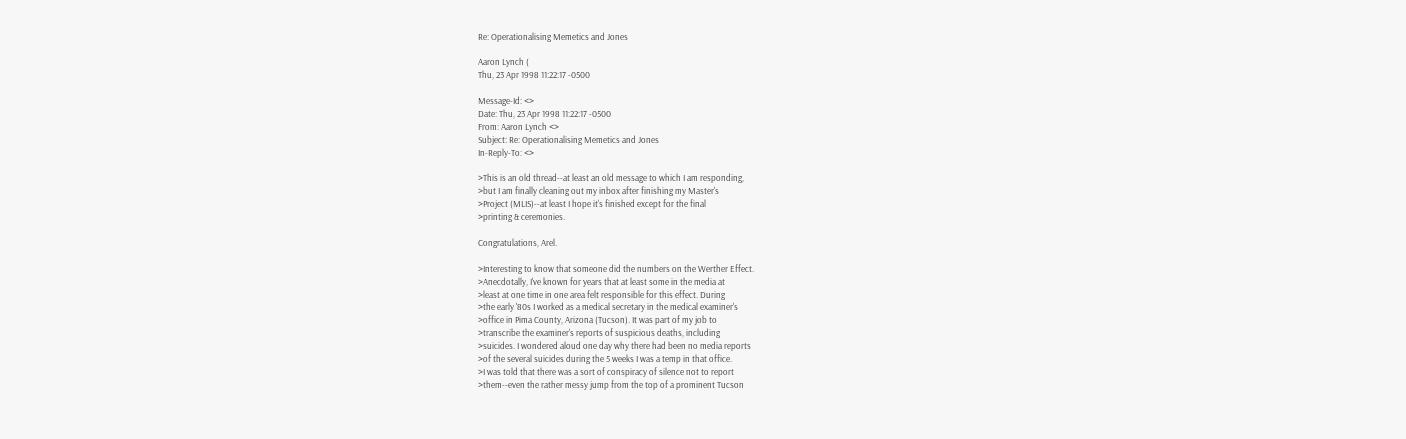Re: Operationalising Memetics and Jones

Aaron Lynch (
Thu, 23 Apr 1998 11:22:17 -0500

Message-Id: <>
Date: Thu, 23 Apr 1998 11:22:17 -0500
From: Aaron Lynch <>
Subject: Re: Operationalising Memetics and Jones
In-Reply-To: <>

>This is an old thread--at least an old message to which I am responding,
>but I am finally cleaning out my inbox after finishing my Master's
>Project (MLIS)--at least I hope it's finished except for the final
>printing & ceremonies.

Congratulations, Arel.

>Interesting to know that someone did the numbers on the Werther Effect.
>Anecdotally, I've known for years that at least some in the media at
>least at one time in one area felt responsible for this effect. During
>the early '80s I worked as a medical secretary in the medical examiner's
>office in Pima County, Arizona (Tucson). It was part of my job to
>transcribe the examiner's reports of suspicious deaths, including
>suicides. I wondered aloud one day why there had been no media reports
>of the several suicides during the 5 weeks I was a temp in that office.
>I was told that there was a sort of conspiracy of silence not to report
>them--even the rather messy jump from the top of a prominent Tucson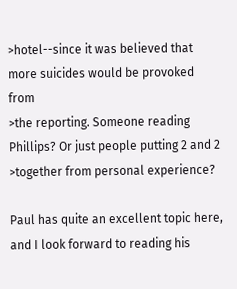>hotel--since it was believed that more suicides would be provoked from
>the reporting. Someone reading Phillips? Or just people putting 2 and 2
>together from personal experience?

Paul has quite an excellent topic here, and I look forward to reading his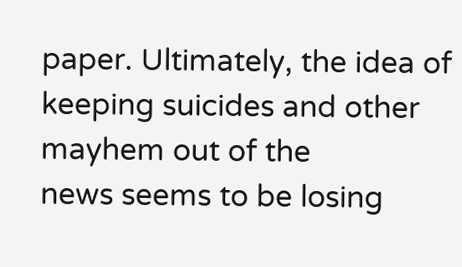paper. Ultimately, the idea of keeping suicides and other mayhem out of the
news seems to be losing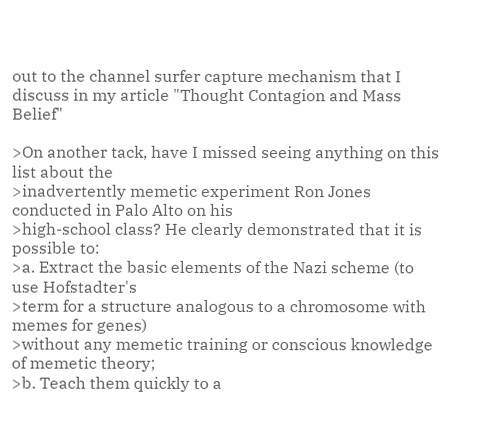out to the channel surfer capture mechanism that I
discuss in my article "Thought Contagion and Mass Belief"

>On another tack, have I missed seeing anything on this list about the
>inadvertently memetic experiment Ron Jones conducted in Palo Alto on his
>high-school class? He clearly demonstrated that it is possible to:
>a. Extract the basic elements of the Nazi scheme (to use Hofstadter's
>term for a structure analogous to a chromosome with memes for genes)
>without any memetic training or conscious knowledge of memetic theory;
>b. Teach them quickly to a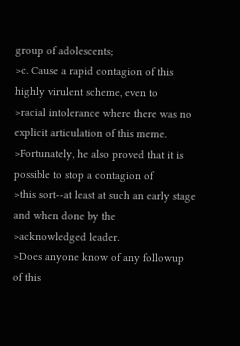group of adolescents;
>c. Cause a rapid contagion of this highly virulent scheme, even to
>racial intolerance where there was no explicit articulation of this meme.
>Fortunately, he also proved that it is possible to stop a contagion of
>this sort--at least at such an early stage and when done by the
>acknowledged leader.
>Does anyone know of any followup of this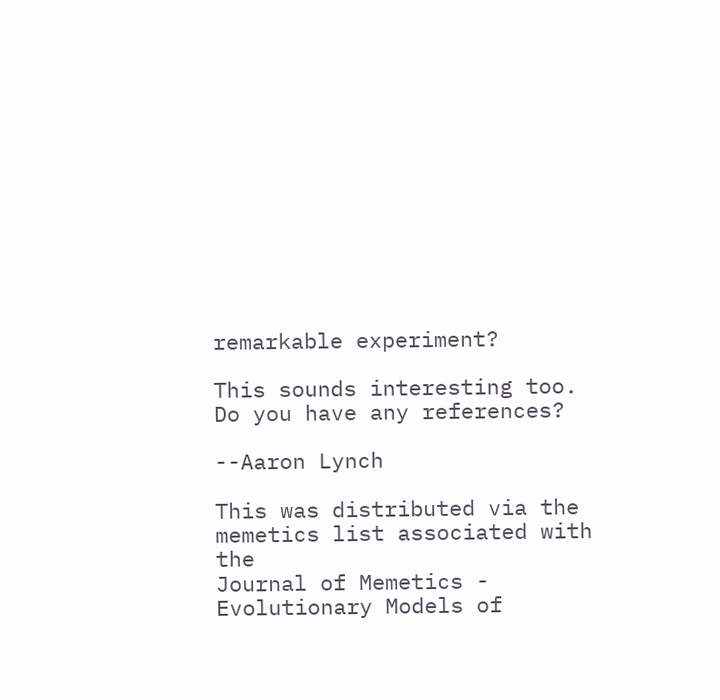remarkable experiment?

This sounds interesting too. Do you have any references?

--Aaron Lynch

This was distributed via the memetics list associated with the
Journal of Memetics - Evolutionary Models of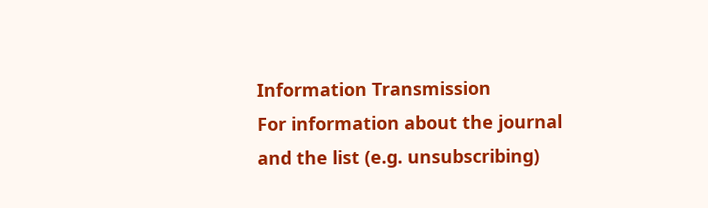Information Transmission
For information about the journal and the list (e.g. unsubscribing)